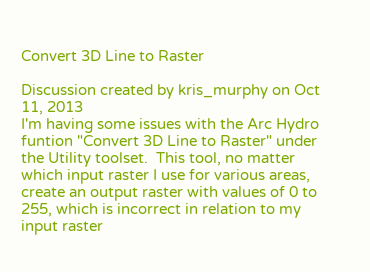Convert 3D Line to Raster

Discussion created by kris_murphy on Oct 11, 2013
I'm having some issues with the Arc Hydro funtion "Convert 3D Line to Raster" under the Utility toolset.  This tool, no matter which input raster I use for various areas, create an output raster with values of 0 to 255, which is incorrect in relation to my input raster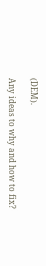(DEM).

Any ideas to why and how to fix?